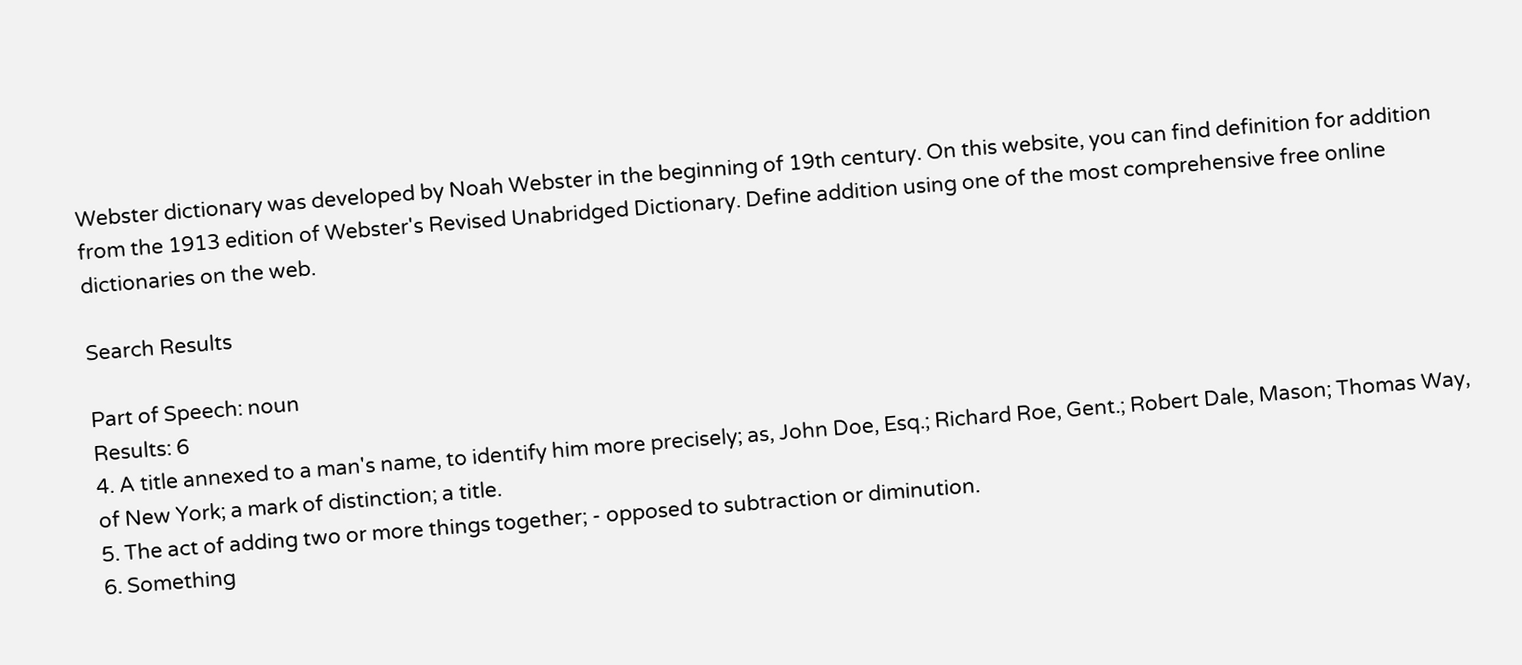Webster dictionary was developed by Noah Webster in the beginning of 19th century. On this website, you can find definition for addition from the 1913 edition of Webster's Revised Unabridged Dictionary. Define addition using one of the most comprehensive free online dictionaries on the web.

Search Results

Part of Speech: noun
Results: 6
4. A title annexed to a man's name, to identify him more precisely; as, John Doe, Esq.; Richard Roe, Gent.; Robert Dale, Mason; Thomas Way, of New York; a mark of distinction; a title.
5. The act of adding two or more things together; - opposed to subtraction or diminution.
6. Something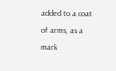added to a coat of arms, as a mark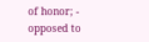of honor; - opposed to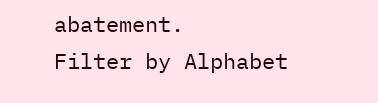abatement.
Filter by Alphabet